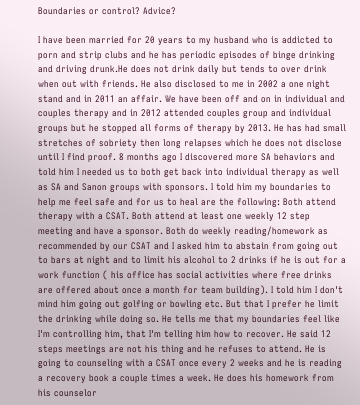Boundaries or control? Advice?

I have been married for 20 years to my husband who is addicted to porn and strip clubs and he has periodic episodes of binge drinking and driving drunk.He does not drink daily but tends to over drink when out with friends. He also disclosed to me in 2002 a one night stand and in 2011 an affair. We have been off and on in individual and couples therapy and in 2012 attended couples group and individual groups but he stopped all forms of therapy by 2013. He has had small stretches of sobriety then long relapses which he does not disclose until I find proof. 8 months ago I discovered more SA behaviors and told him I needed us to both get back into individual therapy as well as SA and Sanon groups with sponsors. I told him my boundaries to help me feel safe and for us to heal are the following: Both attend therapy with a CSAT. Both attend at least one weekly 12 step meeting and have a sponsor. Both do weekly reading/homework as recommended by our CSAT and I asked him to abstain from going out to bars at night and to limit his alcohol to 2 drinks if he is out for a work function ( his office has social activities where free drinks are offered about once a month for team building). I told him I don't mind him going out golfing or bowling etc. But that I prefer he limit the drinking while doing so. He tells me that my boundaries feel like I'm controlling him, that I'm telling him how to recover. He said 12 steps meetings are not his thing and he refuses to attend. He is going to counseling with a CSAT once every 2 weeks and he is reading a recovery book a couple times a week. He does his homework from his counselor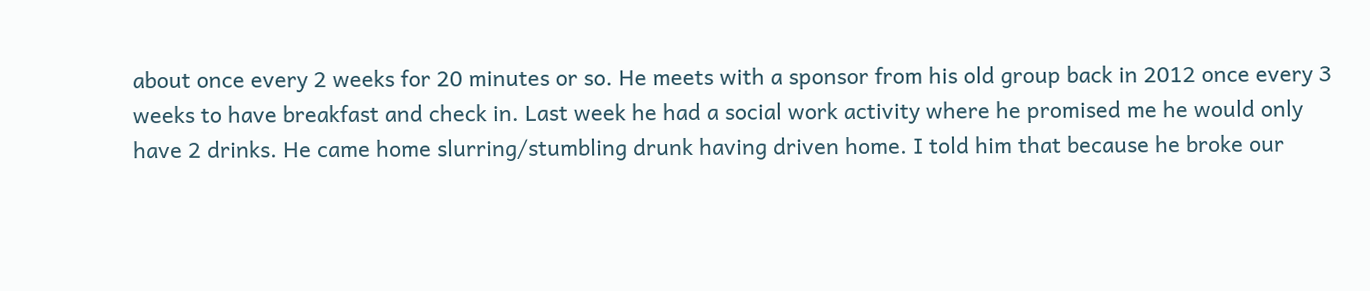about once every 2 weeks for 20 minutes or so. He meets with a sponsor from his old group back in 2012 once every 3 weeks to have breakfast and check in. Last week he had a social work activity where he promised me he would only have 2 drinks. He came home slurring/stumbling drunk having driven home. I told him that because he broke our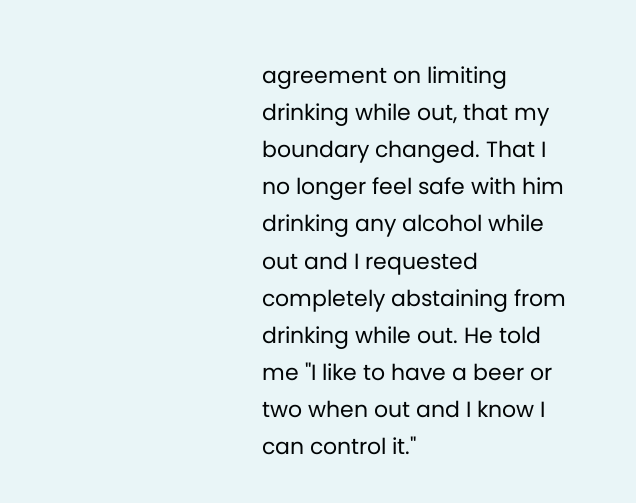agreement on limiting drinking while out, that my boundary changed. That I no longer feel safe with him drinking any alcohol while out and I requested completely abstaining from drinking while out. He told me "I like to have a beer or two when out and I know I can control it."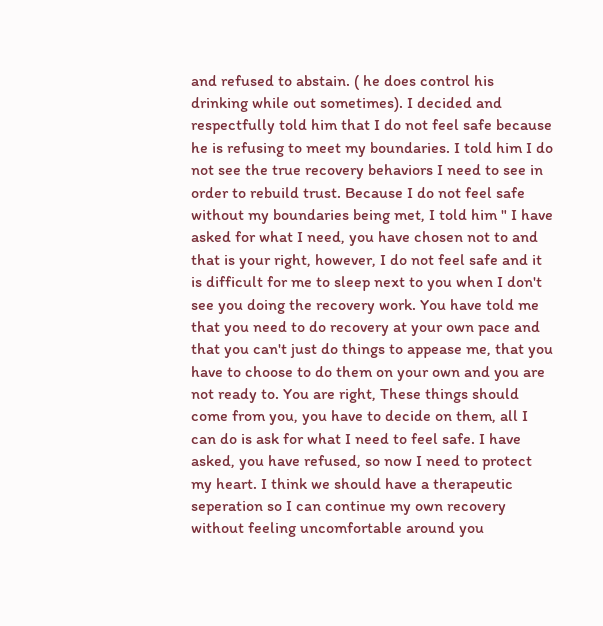and refused to abstain. ( he does control his drinking while out sometimes). I decided and respectfully told him that I do not feel safe because he is refusing to meet my boundaries. I told him I do not see the true recovery behaviors I need to see in order to rebuild trust. Because I do not feel safe without my boundaries being met, I told him " I have asked for what I need, you have chosen not to and that is your right, however, I do not feel safe and it is difficult for me to sleep next to you when I don't see you doing the recovery work. You have told me that you need to do recovery at your own pace and that you can't just do things to appease me, that you have to choose to do them on your own and you are not ready to. You are right, These things should come from you, you have to decide on them, all I can do is ask for what I need to feel safe. I have asked, you have refused, so now I need to protect my heart. I think we should have a therapeutic seperation so I can continue my own recovery without feeling uncomfortable around you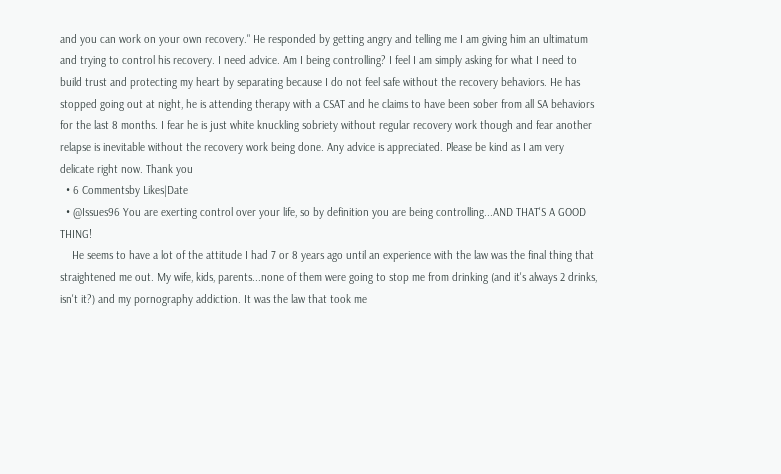and you can work on your own recovery." He responded by getting angry and telling me I am giving him an ultimatum and trying to control his recovery. I need advice. Am I being controlling? I feel I am simply asking for what I need to build trust and protecting my heart by separating because I do not feel safe without the recovery behaviors. He has stopped going out at night, he is attending therapy with a CSAT and he claims to have been sober from all SA behaviors for the last 8 months. I fear he is just white knuckling sobriety without regular recovery work though and fear another relapse is inevitable without the recovery work being done. Any advice is appreciated. Please be kind as I am very delicate right now. Thank you
  • 6 Commentsby Likes|Date
  • @Issues96 You are exerting control over your life, so by definition you are being controlling...AND THAT'S A GOOD THING!
    He seems to have a lot of the attitude I had 7 or 8 years ago until an experience with the law was the final thing that straightened me out. My wife, kids, parents...none of them were going to stop me from drinking (and it's always 2 drinks, isn't it?) and my pornography addiction. It was the law that took me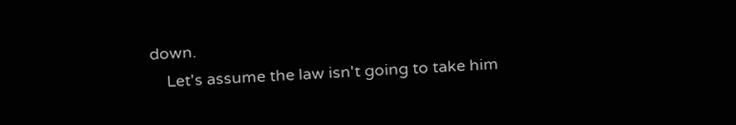down.
    Let's assume the law isn't going to take him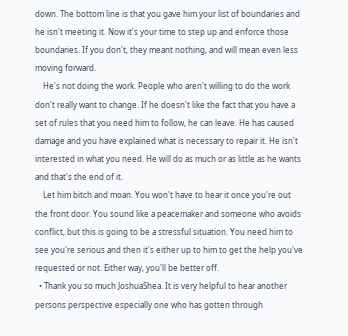down. The bottom line is that you gave him your list of boundaries and he isn't meeting it. Now it's your time to step up and enforce those boundaries. If you don't, they meant nothing, and will mean even less moving forward.
    He's not doing the work. People who aren't willing to do the work don't really want to change. If he doesn't like the fact that you have a set of rules that you need him to follow, he can leave. He has caused damage and you have explained what is necessary to repair it. He isn't interested in what you need. He will do as much or as little as he wants and that's the end of it.
    Let him bitch and moan. You won't have to hear it once you're out the front door. You sound like a peacemaker and someone who avoids conflict, but this is going to be a stressful situation. You need him to see you're serious and then it's either up to him to get the help you've requested or not. Either way, you'll be better off.
  • Thank you so much JoshuaShea. It is very helpful to hear another persons perspective especially one who has gotten through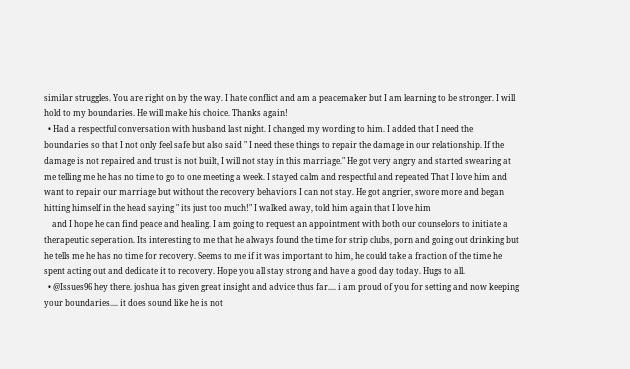similar struggles. You are right on by the way. I hate conflict and am a peacemaker but I am learning to be stronger. I will hold to my boundaries. He will make his choice. Thanks again!
  • Had a respectful conversation with husband last night. I changed my wording to him. I added that I need the boundaries so that I not only feel safe but also said " I need these things to repair the damage in our relationship. If the damage is not repaired and trust is not built, I will not stay in this marriage." He got very angry and started swearing at me telling me he has no time to go to one meeting a week. I stayed calm and respectful and repeated That I love him and want to repair our marriage but without the recovery behaviors I can not stay. He got angrier, swore more and began hitting himself in the head saying " its just too much!" I walked away, told him again that I love him
    and I hope he can find peace and healing. I am going to request an appointment with both our counselors to initiate a therapeutic seperation. Its interesting to me that he always found the time for strip clubs, porn and going out drinking but he tells me he has no time for recovery. Seems to me if it was important to him, he could take a fraction of the time he spent acting out and dedicate it to recovery. Hope you all stay strong and have a good day today. Hugs to all.
  • @Issues96 hey there. joshua has given great insight and advice thus far.... i am proud of you for setting and now keeping your boundaries.... it does sound like he is not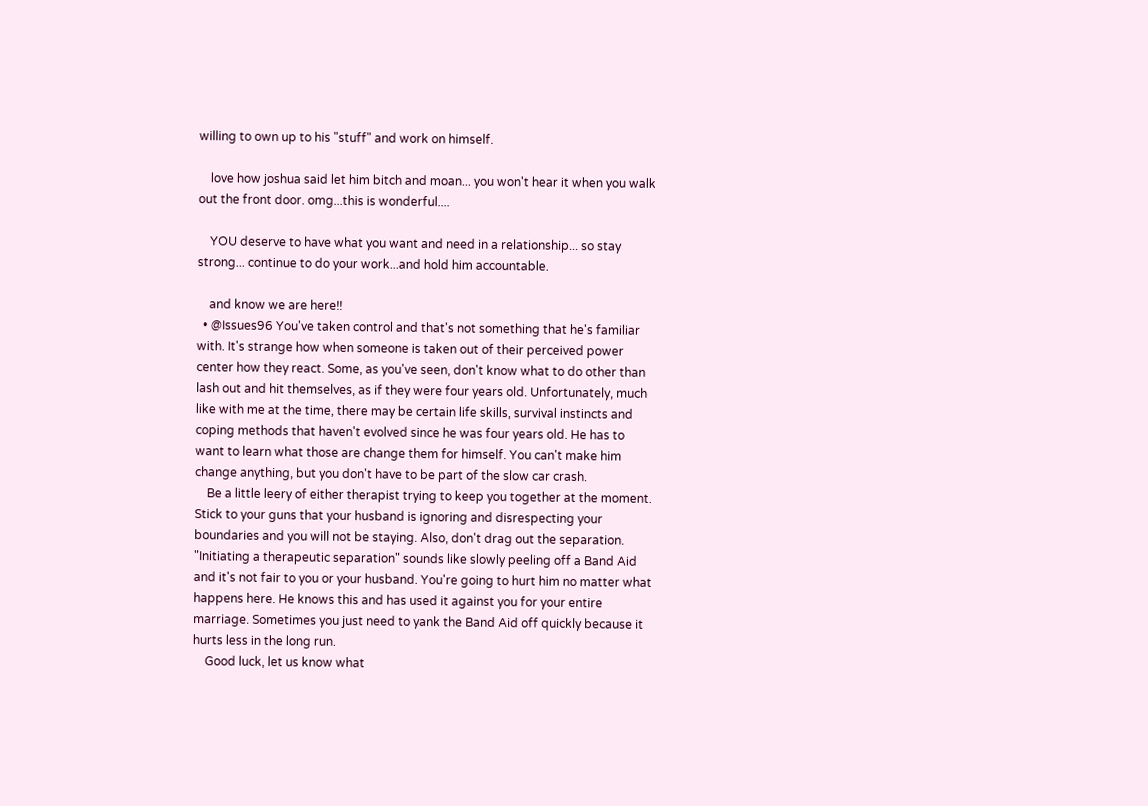willing to own up to his "stuff" and work on himself.

    love how joshua said let him bitch and moan... you won't hear it when you walk out the front door. omg...this is wonderful....

    YOU deserve to have what you want and need in a relationship... so stay strong... continue to do your work...and hold him accountable.

    and know we are here!!
  • @Issues96 You've taken control and that's not something that he's familiar with. It's strange how when someone is taken out of their perceived power center how they react. Some, as you've seen, don't know what to do other than lash out and hit themselves, as if they were four years old. Unfortunately, much like with me at the time, there may be certain life skills, survival instincts and coping methods that haven't evolved since he was four years old. He has to want to learn what those are change them for himself. You can't make him change anything, but you don't have to be part of the slow car crash.
    Be a little leery of either therapist trying to keep you together at the moment. Stick to your guns that your husband is ignoring and disrespecting your boundaries and you will not be staying. Also, don't drag out the separation. "Initiating a therapeutic separation" sounds like slowly peeling off a Band Aid and it's not fair to you or your husband. You're going to hurt him no matter what happens here. He knows this and has used it against you for your entire marriage. Sometimes you just need to yank the Band Aid off quickly because it hurts less in the long run.
    Good luck, let us know what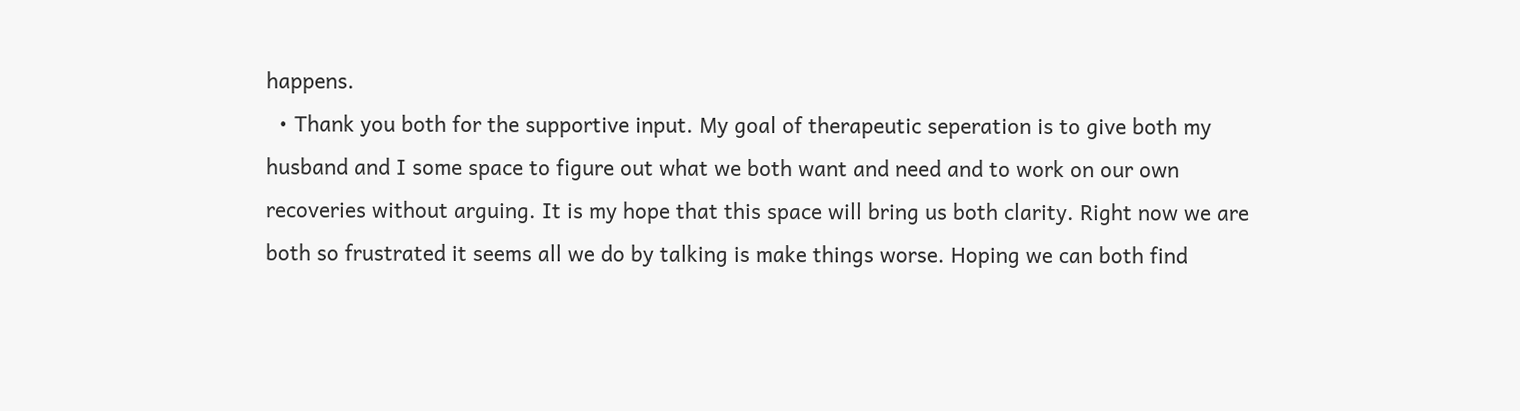happens.
  • Thank you both for the supportive input. My goal of therapeutic seperation is to give both my husband and I some space to figure out what we both want and need and to work on our own recoveries without arguing. It is my hope that this space will bring us both clarity. Right now we are both so frustrated it seems all we do by talking is make things worse. Hoping we can both find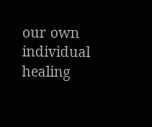our own individual healing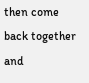then come back together and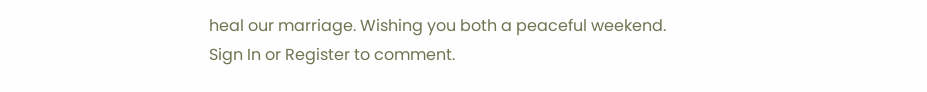heal our marriage. Wishing you both a peaceful weekend.
Sign In or Register to comment.